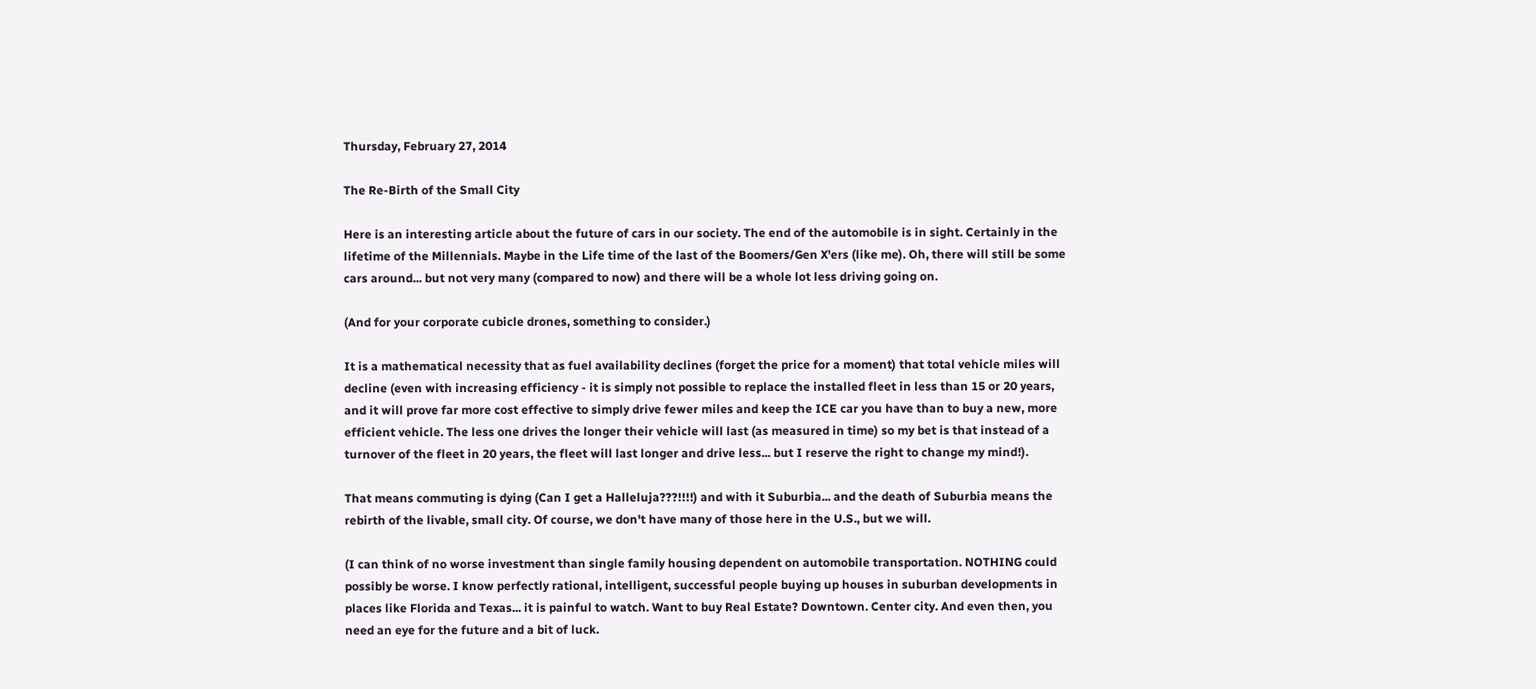Thursday, February 27, 2014

The Re-Birth of the Small City

Here is an interesting article about the future of cars in our society. The end of the automobile is in sight. Certainly in the lifetime of the Millennials. Maybe in the Life time of the last of the Boomers/Gen X'ers (like me). Oh, there will still be some cars around... but not very many (compared to now) and there will be a whole lot less driving going on.

(And for your corporate cubicle drones, something to consider.)

It is a mathematical necessity that as fuel availability declines (forget the price for a moment) that total vehicle miles will decline (even with increasing efficiency - it is simply not possible to replace the installed fleet in less than 15 or 20 years, and it will prove far more cost effective to simply drive fewer miles and keep the ICE car you have than to buy a new, more efficient vehicle. The less one drives the longer their vehicle will last (as measured in time) so my bet is that instead of a turnover of the fleet in 20 years, the fleet will last longer and drive less... but I reserve the right to change my mind!).

That means commuting is dying (Can I get a Halleluja???!!!!) and with it Suburbia... and the death of Suburbia means the rebirth of the livable, small city. Of course, we don't have many of those here in the U.S., but we will.

(I can think of no worse investment than single family housing dependent on automobile transportation. NOTHING could possibly be worse. I know perfectly rational, intelligent, successful people buying up houses in suburban developments in places like Florida and Texas... it is painful to watch. Want to buy Real Estate? Downtown. Center city. And even then, you need an eye for the future and a bit of luck.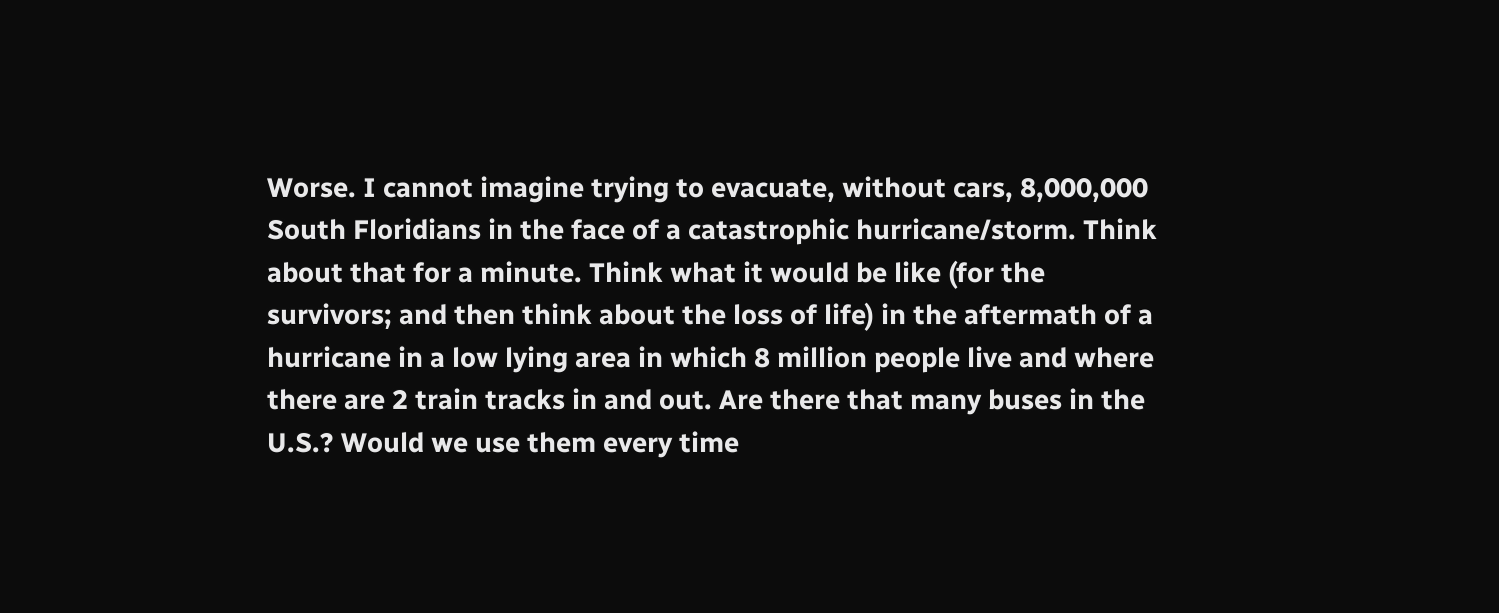Worse. I cannot imagine trying to evacuate, without cars, 8,000,000 South Floridians in the face of a catastrophic hurricane/storm. Think about that for a minute. Think what it would be like (for the survivors; and then think about the loss of life) in the aftermath of a hurricane in a low lying area in which 8 million people live and where there are 2 train tracks in and out. Are there that many buses in the U.S.? Would we use them every time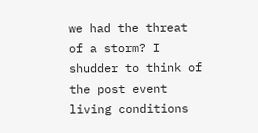we had the threat of a storm? I shudder to think of the post event living conditions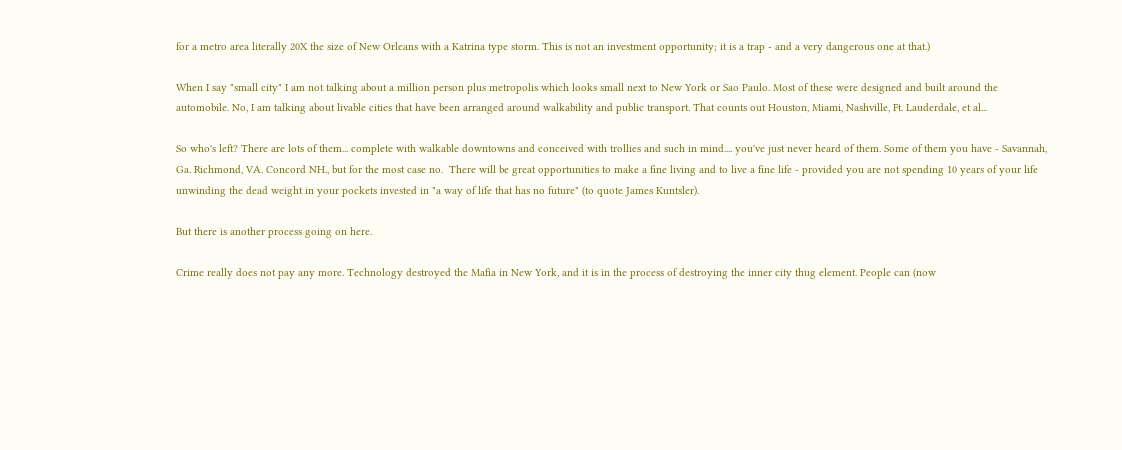for a metro area literally 20X the size of New Orleans with a Katrina type storm. This is not an investment opportunity; it is a trap - and a very dangerous one at that.)

When I say "small city" I am not talking about a million person plus metropolis which looks small next to New York or Sao Paulo. Most of these were designed and built around the automobile. No, I am talking about livable cities that have been arranged around walkability and public transport. That counts out Houston, Miami, Nashville, Ft. Lauderdale, et al...

So who's left? There are lots of them... complete with walkable downtowns and conceived with trollies and such in mind.... you've just never heard of them. Some of them you have - Savannah, Ga. Richmond, VA. Concord NH., but for the most case no.  There will be great opportunities to make a fine living and to live a fine life - provided you are not spending 10 years of your life unwinding the dead weight in your pockets invested in "a way of life that has no future" (to quote James Kuntsler).

But there is another process going on here.

Crime really does not pay any more. Technology destroyed the Mafia in New York, and it is in the process of destroying the inner city thug element. People can (now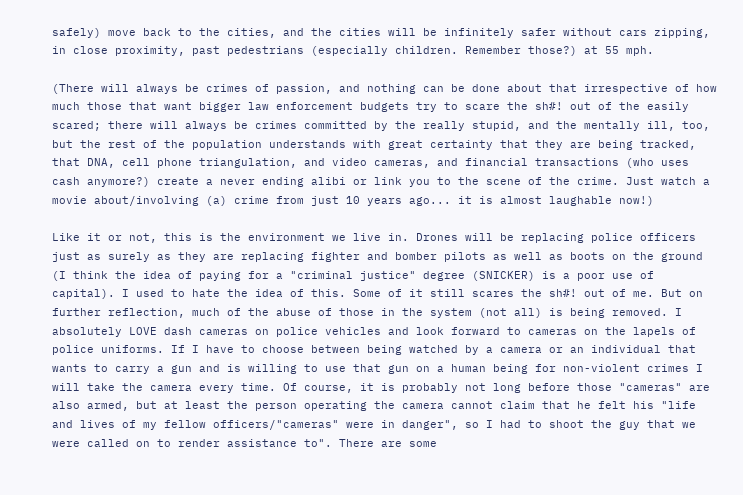safely) move back to the cities, and the cities will be infinitely safer without cars zipping, in close proximity, past pedestrians (especially children. Remember those?) at 55 mph.

(There will always be crimes of passion, and nothing can be done about that irrespective of how much those that want bigger law enforcement budgets try to scare the sh#! out of the easily scared; there will always be crimes committed by the really stupid, and the mentally ill, too, but the rest of the population understands with great certainty that they are being tracked, that DNA, cell phone triangulation, and video cameras, and financial transactions (who uses cash anymore?) create a never ending alibi or link you to the scene of the crime. Just watch a movie about/involving (a) crime from just 10 years ago... it is almost laughable now!)

Like it or not, this is the environment we live in. Drones will be replacing police officers just as surely as they are replacing fighter and bomber pilots as well as boots on the ground (I think the idea of paying for a "criminal justice" degree (SNICKER) is a poor use of capital). I used to hate the idea of this. Some of it still scares the sh#! out of me. But on further reflection, much of the abuse of those in the system (not all) is being removed. I absolutely LOVE dash cameras on police vehicles and look forward to cameras on the lapels of police uniforms. If I have to choose between being watched by a camera or an individual that wants to carry a gun and is willing to use that gun on a human being for non-violent crimes I will take the camera every time. Of course, it is probably not long before those "cameras" are also armed, but at least the person operating the camera cannot claim that he felt his "life and lives of my fellow officers/"cameras" were in danger", so I had to shoot the guy that we were called on to render assistance to". There are some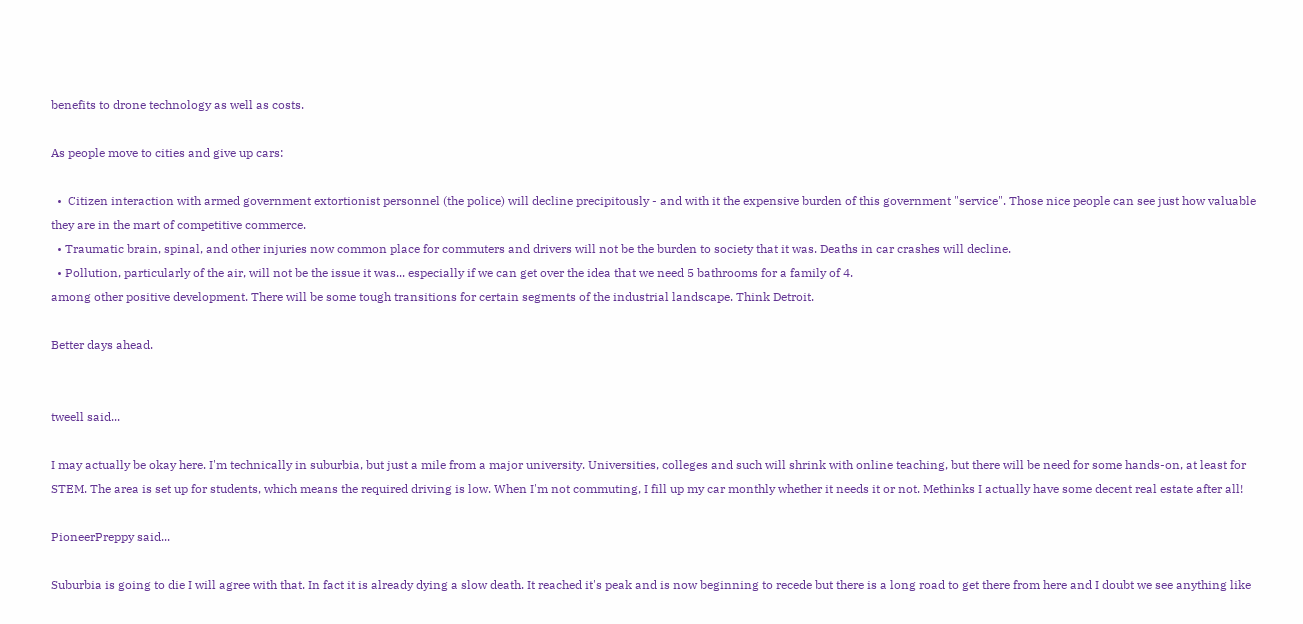benefits to drone technology as well as costs.

As people move to cities and give up cars:

  •  Citizen interaction with armed government extortionist personnel (the police) will decline precipitously - and with it the expensive burden of this government "service". Those nice people can see just how valuable they are in the mart of competitive commerce.
  • Traumatic brain, spinal, and other injuries now common place for commuters and drivers will not be the burden to society that it was. Deaths in car crashes will decline.
  • Pollution, particularly of the air, will not be the issue it was... especially if we can get over the idea that we need 5 bathrooms for a family of 4.
among other positive development. There will be some tough transitions for certain segments of the industrial landscape. Think Detroit.

Better days ahead.


tweell said...

I may actually be okay here. I'm technically in suburbia, but just a mile from a major university. Universities, colleges and such will shrink with online teaching, but there will be need for some hands-on, at least for STEM. The area is set up for students, which means the required driving is low. When I'm not commuting, I fill up my car monthly whether it needs it or not. Methinks I actually have some decent real estate after all!

PioneerPreppy said...

Suburbia is going to die I will agree with that. In fact it is already dying a slow death. It reached it's peak and is now beginning to recede but there is a long road to get there from here and I doubt we see anything like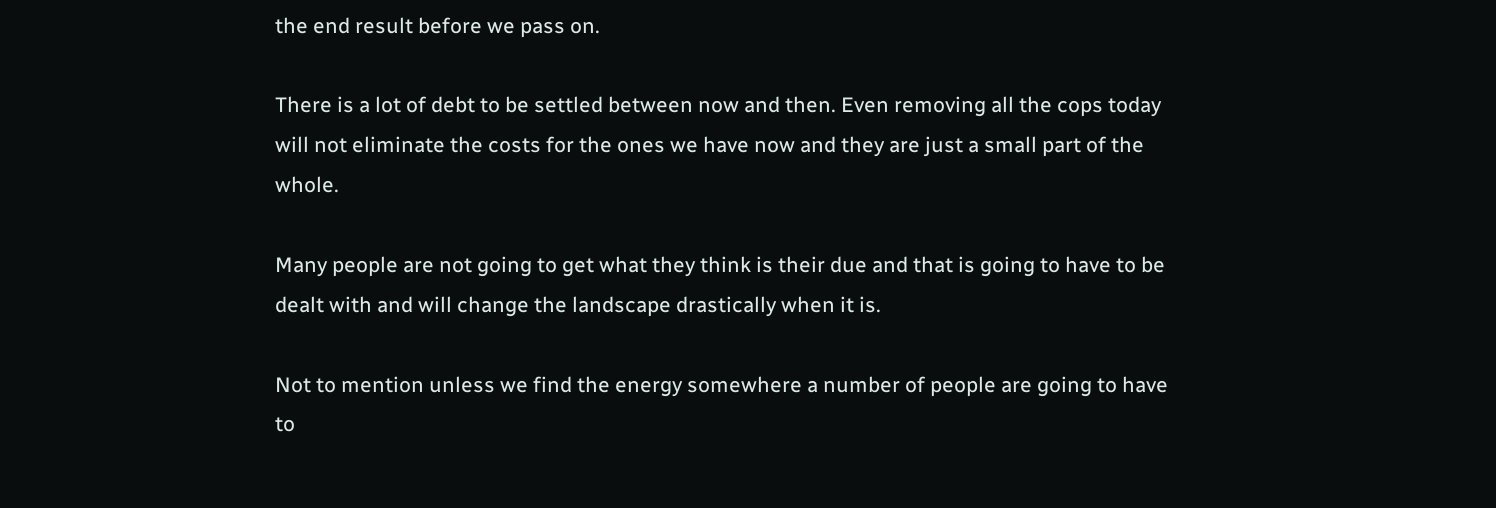the end result before we pass on.

There is a lot of debt to be settled between now and then. Even removing all the cops today will not eliminate the costs for the ones we have now and they are just a small part of the whole.

Many people are not going to get what they think is their due and that is going to have to be dealt with and will change the landscape drastically when it is.

Not to mention unless we find the energy somewhere a number of people are going to have to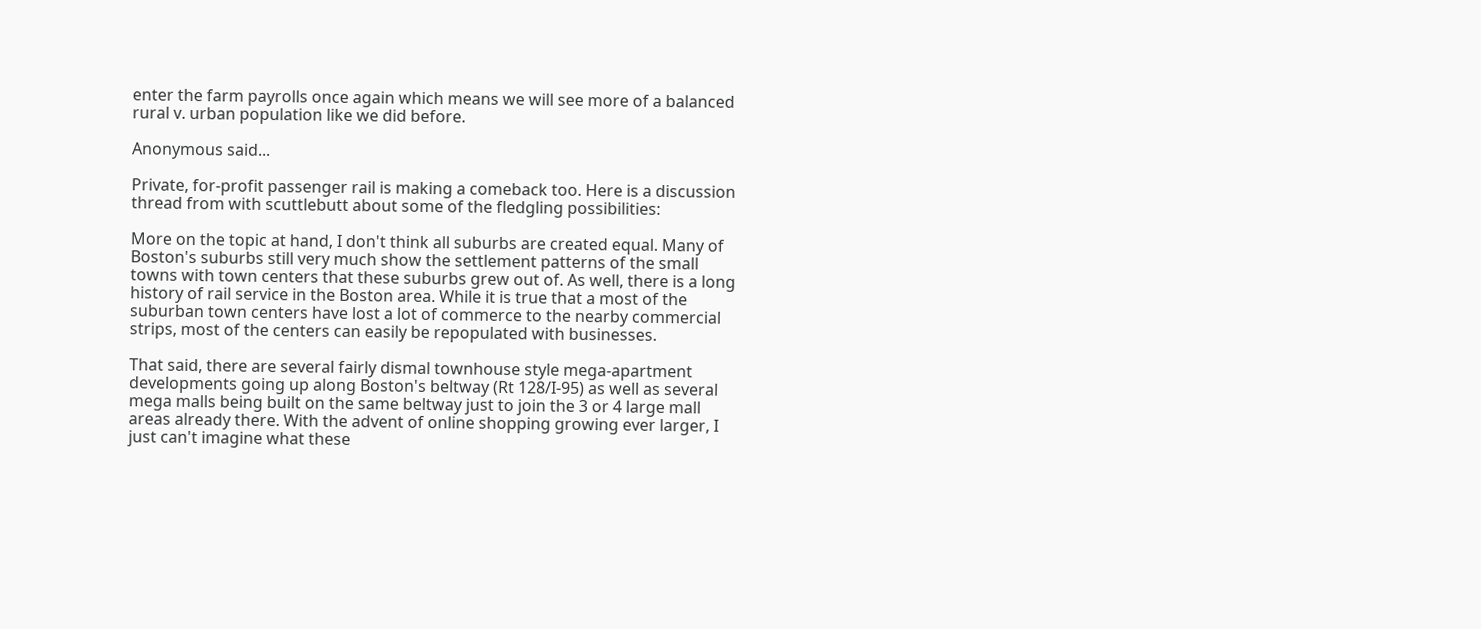enter the farm payrolls once again which means we will see more of a balanced rural v. urban population like we did before.

Anonymous said...

Private, for-profit passenger rail is making a comeback too. Here is a discussion thread from with scuttlebutt about some of the fledgling possibilities:

More on the topic at hand, I don't think all suburbs are created equal. Many of Boston's suburbs still very much show the settlement patterns of the small towns with town centers that these suburbs grew out of. As well, there is a long history of rail service in the Boston area. While it is true that a most of the suburban town centers have lost a lot of commerce to the nearby commercial strips, most of the centers can easily be repopulated with businesses.

That said, there are several fairly dismal townhouse style mega-apartment developments going up along Boston's beltway (Rt 128/I-95) as well as several mega malls being built on the same beltway just to join the 3 or 4 large mall areas already there. With the advent of online shopping growing ever larger, I just can't imagine what these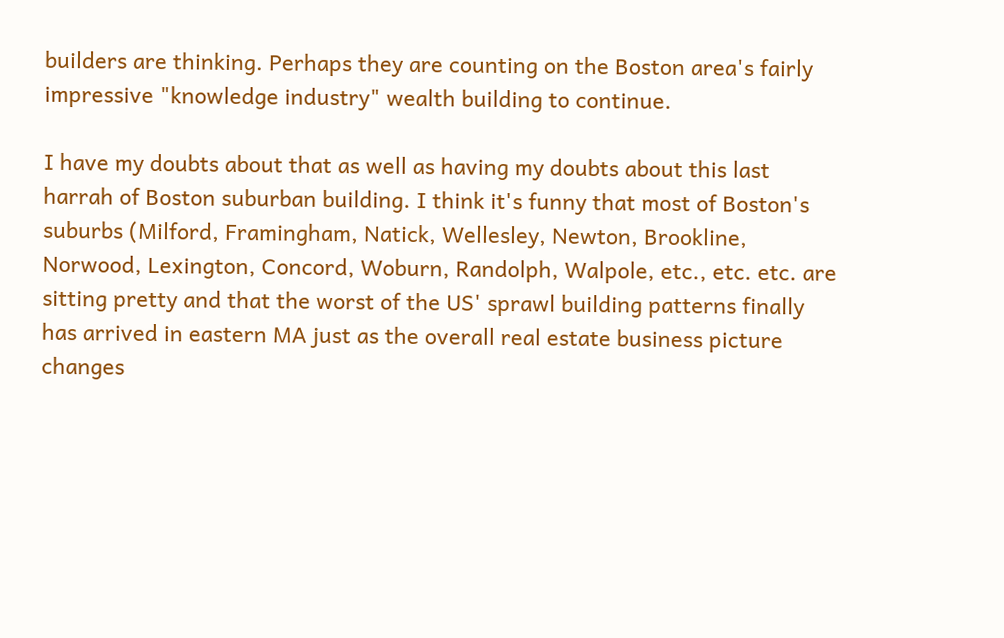builders are thinking. Perhaps they are counting on the Boston area's fairly impressive "knowledge industry" wealth building to continue.

I have my doubts about that as well as having my doubts about this last harrah of Boston suburban building. I think it's funny that most of Boston's suburbs (Milford, Framingham, Natick, Wellesley, Newton, Brookline, Norwood, Lexington, Concord, Woburn, Randolph, Walpole, etc., etc. etc. are sitting pretty and that the worst of the US' sprawl building patterns finally has arrived in eastern MA just as the overall real estate business picture changes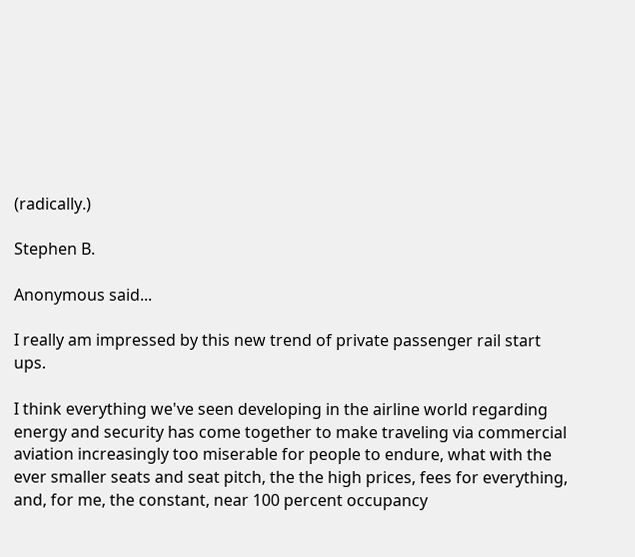(radically.)

Stephen B.

Anonymous said...

I really am impressed by this new trend of private passenger rail start ups.

I think everything we've seen developing in the airline world regarding energy and security has come together to make traveling via commercial aviation increasingly too miserable for people to endure, what with the ever smaller seats and seat pitch, the the high prices, fees for everything, and, for me, the constant, near 100 percent occupancy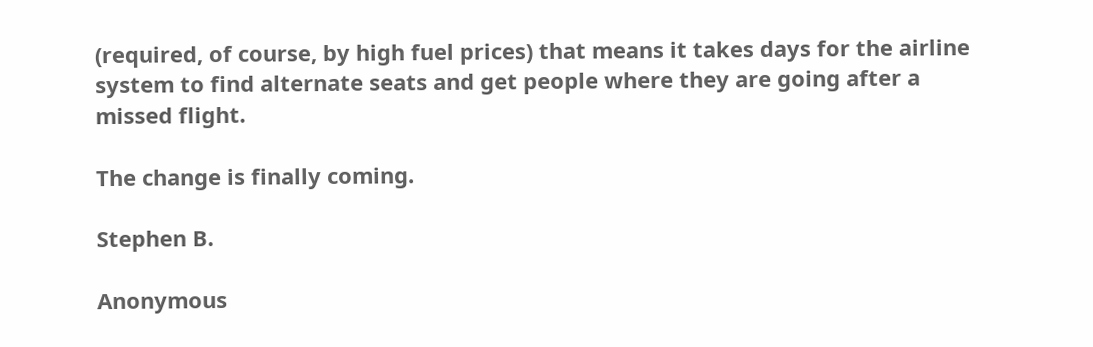(required, of course, by high fuel prices) that means it takes days for the airline system to find alternate seats and get people where they are going after a missed flight.

The change is finally coming.

Stephen B.

Anonymous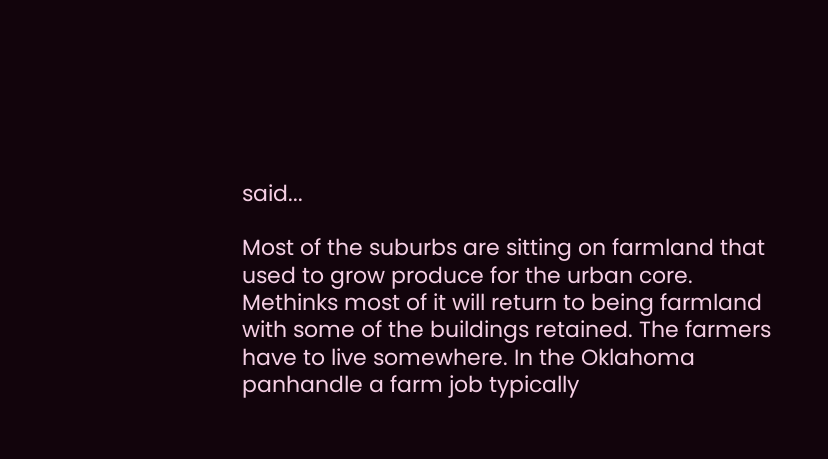said...

Most of the suburbs are sitting on farmland that used to grow produce for the urban core. Methinks most of it will return to being farmland with some of the buildings retained. The farmers have to live somewhere. In the Oklahoma panhandle a farm job typically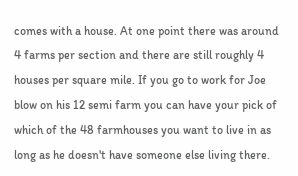comes with a house. At one point there was around 4 farms per section and there are still roughly 4 houses per square mile. If you go to work for Joe blow on his 12 semi farm you can have your pick of which of the 48 farmhouses you want to live in as long as he doesn't have someone else living there.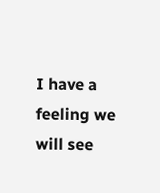I have a feeling we will see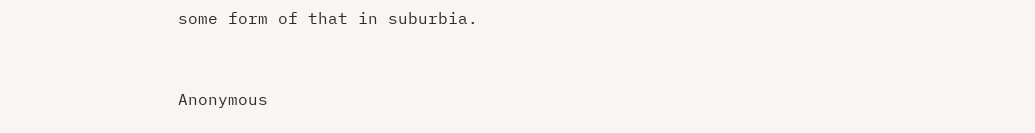some form of that in suburbia.


Anonymous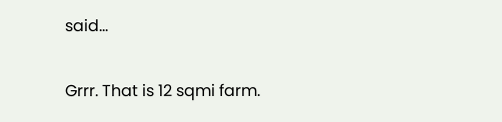said...

Grrr. That is 12 sqmi farm.